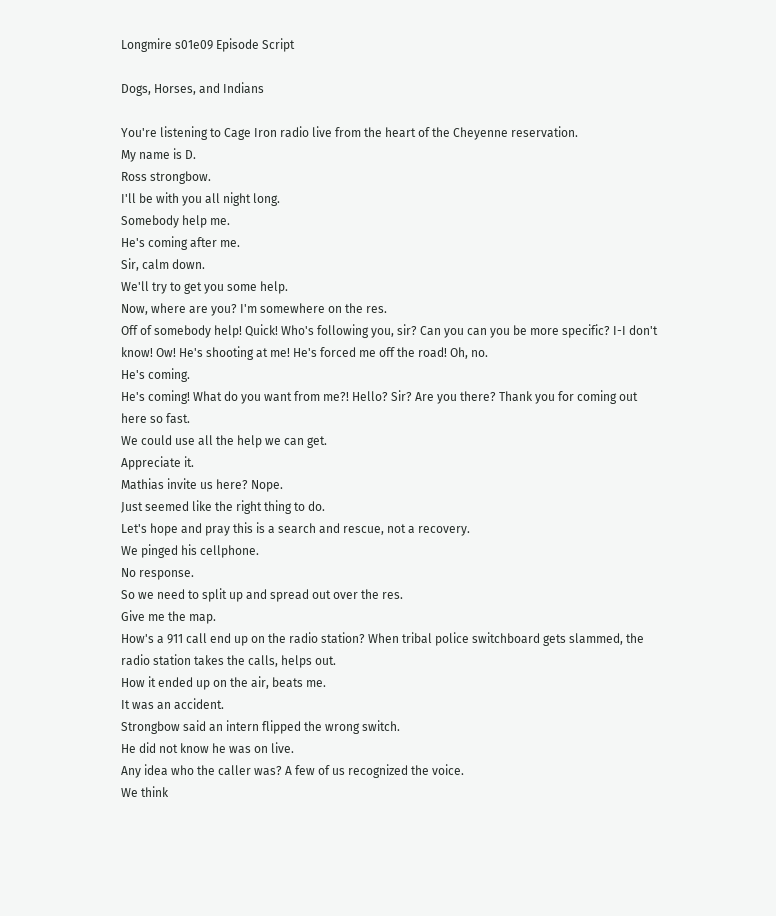Longmire s01e09 Episode Script

Dogs, Horses, and Indians

You're listening to Cage Iron radio live from the heart of the Cheyenne reservation.
My name is D.
Ross strongbow.
I'll be with you all night long.
Somebody help me.
He's coming after me.
Sir, calm down.
We'll try to get you some help.
Now, where are you? I'm somewhere on the res.
Off of somebody help! Quick! Who's following you, sir? Can you can you be more specific? I-I don't know! Ow! He's shooting at me! He's forced me off the road! Oh, no.
He's coming.
He's coming! What do you want from me?! Hello? Sir? Are you there? Thank you for coming out here so fast.
We could use all the help we can get.
Appreciate it.
Mathias invite us here? Nope.
Just seemed like the right thing to do.
Let's hope and pray this is a search and rescue, not a recovery.
We pinged his cellphone.
No response.
So we need to split up and spread out over the res.
Give me the map.
How's a 911 call end up on the radio station? When tribal police switchboard gets slammed, the radio station takes the calls, helps out.
How it ended up on the air, beats me.
It was an accident.
Strongbow said an intern flipped the wrong switch.
He did not know he was on live.
Any idea who the caller was? A few of us recognized the voice.
We think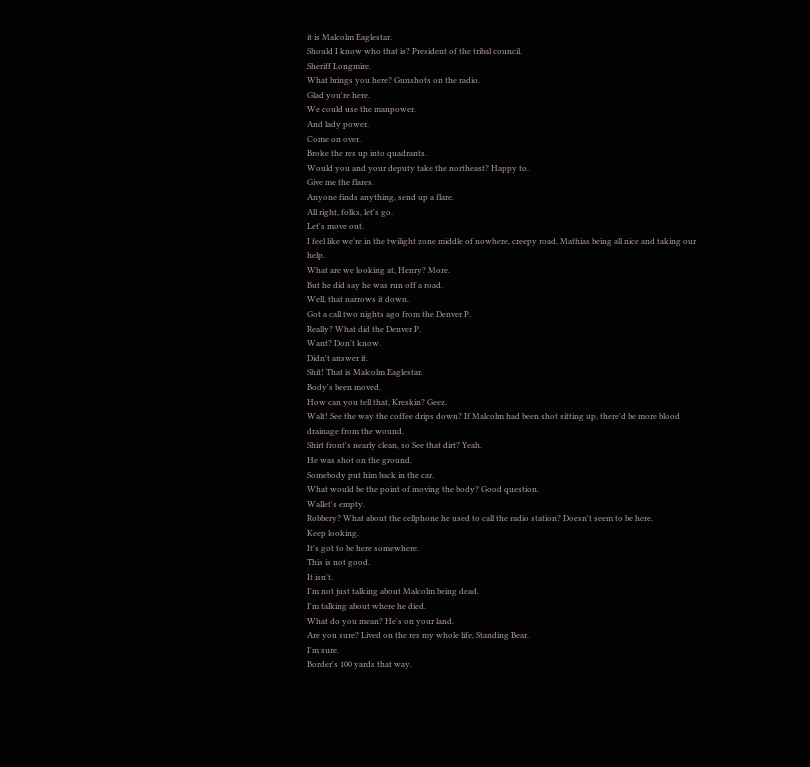it is Malcolm Eaglestar.
Should I know who that is? President of the tribal council.
Sheriff Longmire.
What brings you here? Gunshots on the radio.
Glad you're here.
We could use the manpower.
And lady power.
Come on over.
Broke the res up into quadrants.
Would you and your deputy take the northeast? Happy to.
Give me the flares.
Anyone finds anything, send up a flare.
All right, folks, let's go.
Let's move out.
I feel like we're in the twilight zone middle of nowhere, creepy road, Mathias being all nice and taking our help.
What are we looking at, Henry? More.
But he did say he was run off a road.
Well, that narrows it down.
Got a call two nights ago from the Denver P.
Really? What did the Denver P.
Want? Don't know.
Didn't answer it.
Shit! That is Malcolm Eaglestar.
Body's been moved.
How can you tell that, Kreskin? Geez.
Walt! See the way the coffee drips down? If Malcolm had been shot sitting up, there'd be more blood drainage from the wound.
Shirt front's nearly clean, so See that dirt? Yeah.
He was shot on the ground.
Somebody put him back in the car.
What would be the point of moving the body? Good question.
Wallet's empty.
Robbery? What about the cellphone he used to call the radio station? Doesn't seem to be here.
Keep looking.
It's got to be here somewhere.
This is not good.
It isn't.
I'm not just talking about Malcolm being dead.
I'm talking about where he died.
What do you mean? He's on your land.
Are you sure? Lived on the res my whole life, Standing Bear.
I'm sure.
Border's 100 yards that way.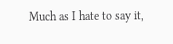Much as I hate to say it,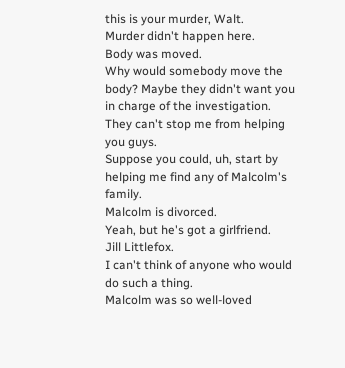this is your murder, Walt.
Murder didn't happen here.
Body was moved.
Why would somebody move the body? Maybe they didn't want you in charge of the investigation.
They can't stop me from helping you guys.
Suppose you could, uh, start by helping me find any of Malcolm's family.
Malcolm is divorced.
Yeah, but he's got a girlfriend.
Jill Littlefox.
I can't think of anyone who would do such a thing.
Malcolm was so well-loved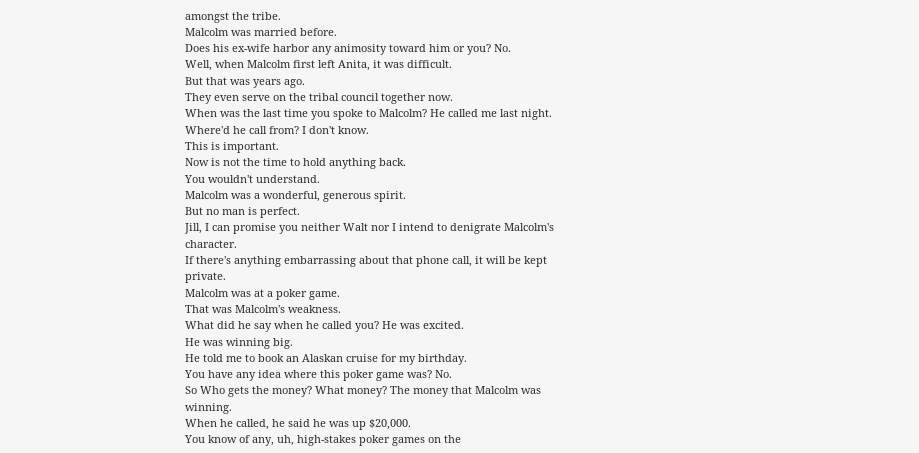amongst the tribe.
Malcolm was married before.
Does his ex-wife harbor any animosity toward him or you? No.
Well, when Malcolm first left Anita, it was difficult.
But that was years ago.
They even serve on the tribal council together now.
When was the last time you spoke to Malcolm? He called me last night.
Where'd he call from? I don't know.
This is important.
Now is not the time to hold anything back.
You wouldn't understand.
Malcolm was a wonderful, generous spirit.
But no man is perfect.
Jill, I can promise you neither Walt nor I intend to denigrate Malcolm's character.
If there's anything embarrassing about that phone call, it will be kept private.
Malcolm was at a poker game.
That was Malcolm's weakness.
What did he say when he called you? He was excited.
He was winning big.
He told me to book an Alaskan cruise for my birthday.
You have any idea where this poker game was? No.
So Who gets the money? What money? The money that Malcolm was winning.
When he called, he said he was up $20,000.
You know of any, uh, high-stakes poker games on the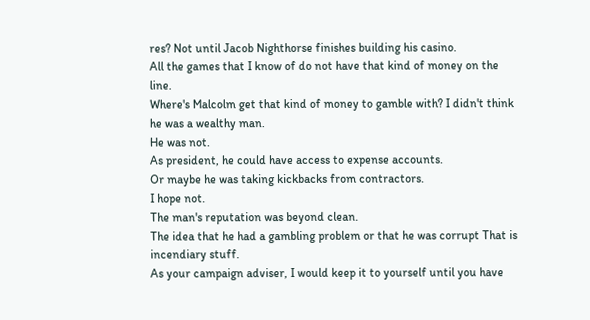res? Not until Jacob Nighthorse finishes building his casino.
All the games that I know of do not have that kind of money on the line.
Where's Malcolm get that kind of money to gamble with? I didn't think he was a wealthy man.
He was not.
As president, he could have access to expense accounts.
Or maybe he was taking kickbacks from contractors.
I hope not.
The man's reputation was beyond clean.
The idea that he had a gambling problem or that he was corrupt That is incendiary stuff.
As your campaign adviser, I would keep it to yourself until you have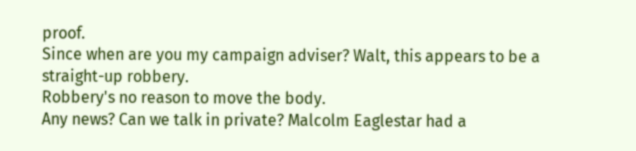proof.
Since when are you my campaign adviser? Walt, this appears to be a straight-up robbery.
Robbery's no reason to move the body.
Any news? Can we talk in private? Malcolm Eaglestar had a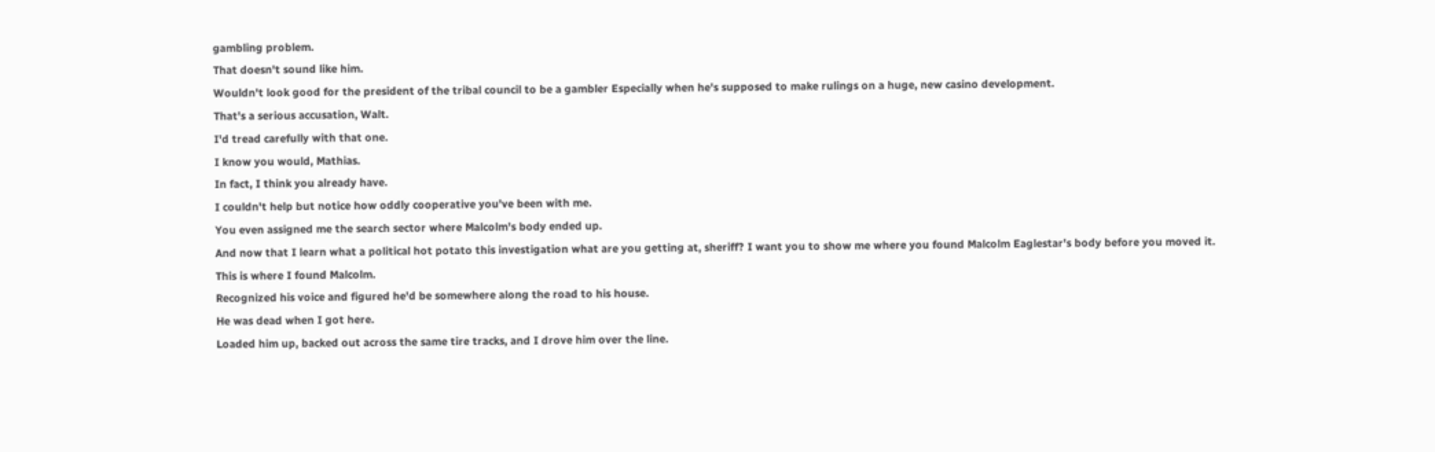gambling problem.
That doesn't sound like him.
Wouldn't look good for the president of the tribal council to be a gambler Especially when he's supposed to make rulings on a huge, new casino development.
That's a serious accusation, Walt.
I'd tread carefully with that one.
I know you would, Mathias.
In fact, I think you already have.
I couldn't help but notice how oddly cooperative you've been with me.
You even assigned me the search sector where Malcolm's body ended up.
And now that I learn what a political hot potato this investigation what are you getting at, sheriff? I want you to show me where you found Malcolm Eaglestar's body before you moved it.
This is where I found Malcolm.
Recognized his voice and figured he'd be somewhere along the road to his house.
He was dead when I got here.
Loaded him up, backed out across the same tire tracks, and I drove him over the line.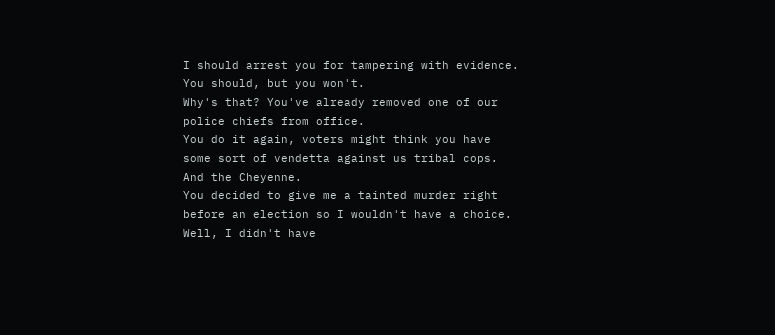I should arrest you for tampering with evidence.
You should, but you won't.
Why's that? You've already removed one of our police chiefs from office.
You do it again, voters might think you have some sort of vendetta against us tribal cops.
And the Cheyenne.
You decided to give me a tainted murder right before an election so I wouldn't have a choice.
Well, I didn't have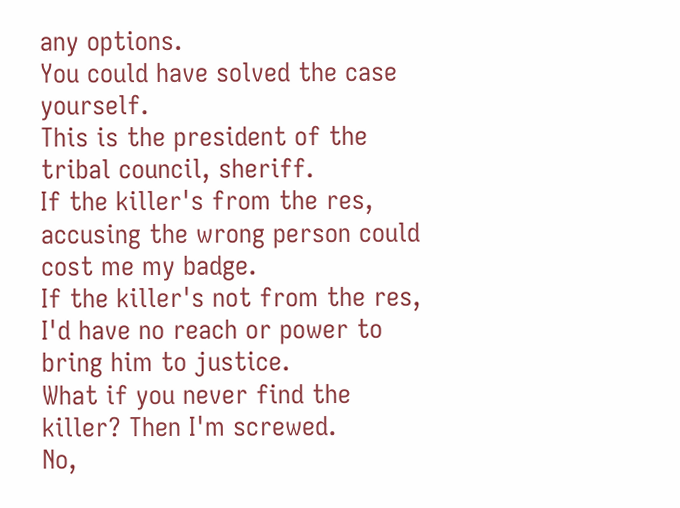any options.
You could have solved the case yourself.
This is the president of the tribal council, sheriff.
If the killer's from the res, accusing the wrong person could cost me my badge.
If the killer's not from the res, I'd have no reach or power to bring him to justice.
What if you never find the killer? Then I'm screwed.
No,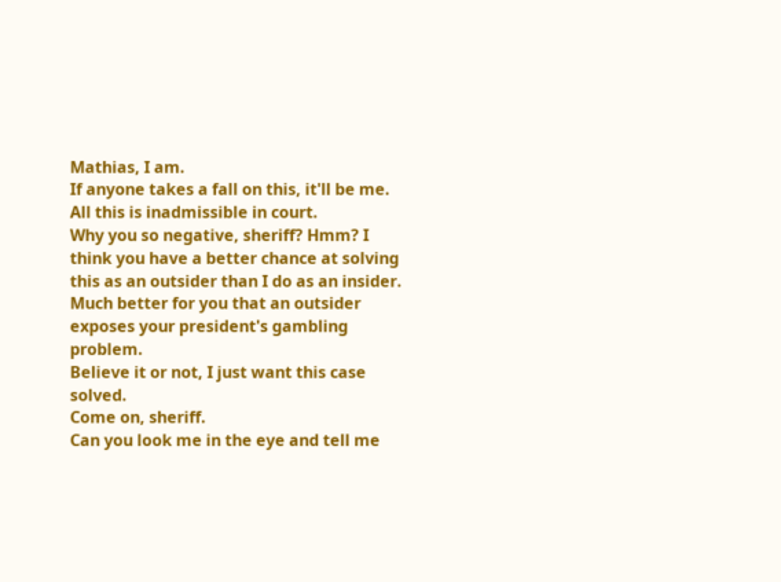Mathias, I am.
If anyone takes a fall on this, it'll be me.
All this is inadmissible in court.
Why you so negative, sheriff? Hmm? I think you have a better chance at solving this as an outsider than I do as an insider.
Much better for you that an outsider exposes your president's gambling problem.
Believe it or not, I just want this case solved.
Come on, sheriff.
Can you look me in the eye and tell me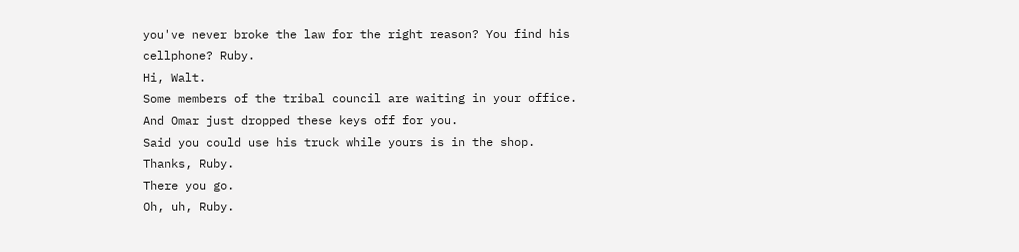you've never broke the law for the right reason? You find his cellphone? Ruby.
Hi, Walt.
Some members of the tribal council are waiting in your office.
And Omar just dropped these keys off for you.
Said you could use his truck while yours is in the shop.
Thanks, Ruby.
There you go.
Oh, uh, Ruby.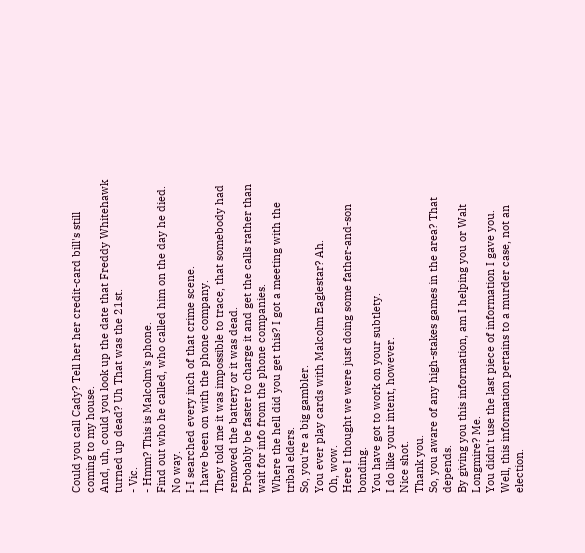Could you call Cady? Tell her her credit-card bill's still coming to my house.
And, uh, could you look up the date that Freddy Whitehawk turned up dead? Uh That was the 21st.
- Vic.
- Hmm? This is Malcolm's phone.
Find out who he called, who called him on the day he died.
No way.
I-I searched every inch of that crime scene.
I have been on with the phone company.
They told me it was impossible to trace, that somebody had removed the battery or it was dead.
Probably be faster to charge it and get the calls rather than wait for info from the phone companies.
Where the hell did you get this? I got a meeting with the tribal elders.
So, you're a big gambler.
You ever play cards with Malcolm Eaglestar? Ah.
Oh, wow.
Here I thought we were just doing some father-and-son bonding.
You have got to work on your subtlety.
I do like your intent, however.
Nice shot.
Thank you.
So, you aware of any high-stakes games in the area? That depends.
By giving you this information, am I helping you or Walt Longmire? Me.
You didn't use the last piece of information I gave you.
Well, this information pertains to a murder case, not an election.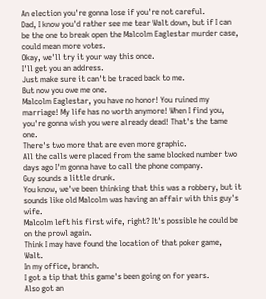An election you're gonna lose if you're not careful.
Dad, I know you'd rather see me tear Walt down, but if I can be the one to break open the Malcolm Eaglestar murder case, could mean more votes.
Okay, we'll try it your way this once.
I'll get you an address.
Just make sure it can't be traced back to me.
But now you owe me one.
Malcolm Eaglestar, you have no honor! You ruined my marriage! My life has no worth anymore! When I find you, you're gonna wish you were already dead! That's the tame one.
There's two more that are even more graphic.
All the calls were placed from the same blocked number two days ago I'm gonna have to call the phone company.
Guy sounds a little drunk.
You know, we've been thinking that this was a robbery, but it sounds like old Malcolm was having an affair with this guy's wife.
Malcolm left his first wife, right? It's possible he could be on the prowl again.
Think I may have found the location of that poker game, Walt.
In my office, branch.
I got a tip that this game's been going on for years.
Also got an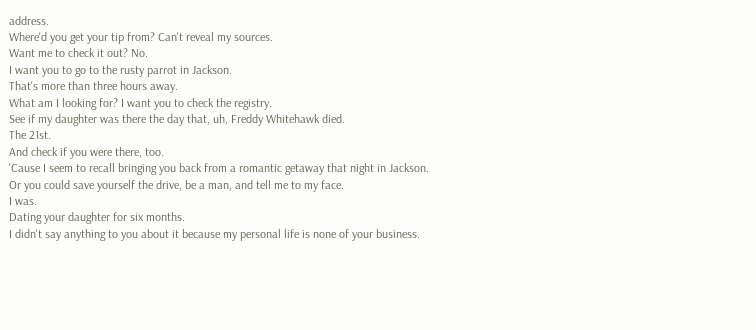address.
Where'd you get your tip from? Can't reveal my sources.
Want me to check it out? No.
I want you to go to the rusty parrot in Jackson.
That's more than three hours away.
What am I looking for? I want you to check the registry.
See if my daughter was there the day that, uh, Freddy Whitehawk died.
The 21st.
And check if you were there, too.
'Cause I seem to recall bringing you back from a romantic getaway that night in Jackson.
Or you could save yourself the drive, be a man, and tell me to my face.
I was.
Dating your daughter for six months.
I didn't say anything to you about it because my personal life is none of your business.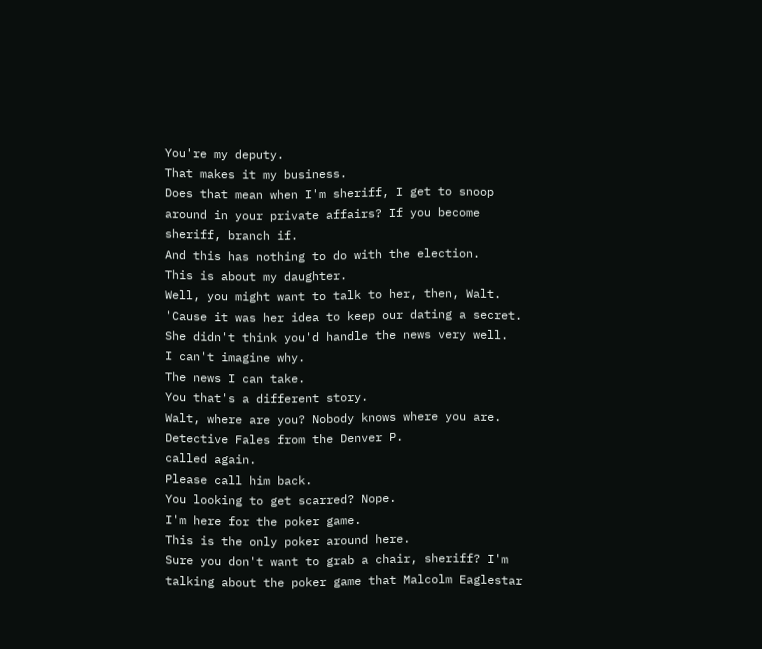You're my deputy.
That makes it my business.
Does that mean when I'm sheriff, I get to snoop around in your private affairs? If you become sheriff, branch if.
And this has nothing to do with the election.
This is about my daughter.
Well, you might want to talk to her, then, Walt.
'Cause it was her idea to keep our dating a secret.
She didn't think you'd handle the news very well.
I can't imagine why.
The news I can take.
You that's a different story.
Walt, where are you? Nobody knows where you are.
Detective Fales from the Denver P.
called again.
Please call him back.
You looking to get scarred? Nope.
I'm here for the poker game.
This is the only poker around here.
Sure you don't want to grab a chair, sheriff? I'm talking about the poker game that Malcolm Eaglestar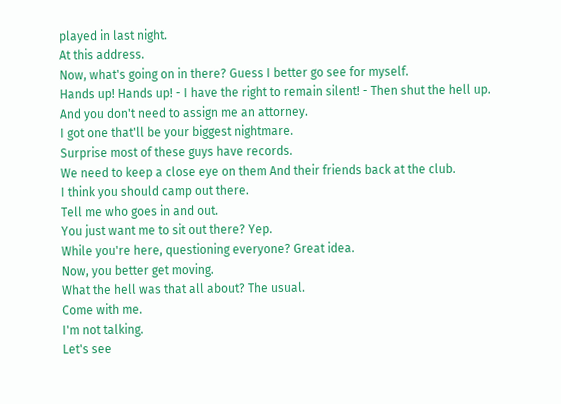played in last night.
At this address.
Now, what's going on in there? Guess I better go see for myself.
Hands up! Hands up! - I have the right to remain silent! - Then shut the hell up.
And you don't need to assign me an attorney.
I got one that'll be your biggest nightmare.
Surprise most of these guys have records.
We need to keep a close eye on them And their friends back at the club.
I think you should camp out there.
Tell me who goes in and out.
You just want me to sit out there? Yep.
While you're here, questioning everyone? Great idea.
Now, you better get moving.
What the hell was that all about? The usual.
Come with me.
I'm not talking.
Let's see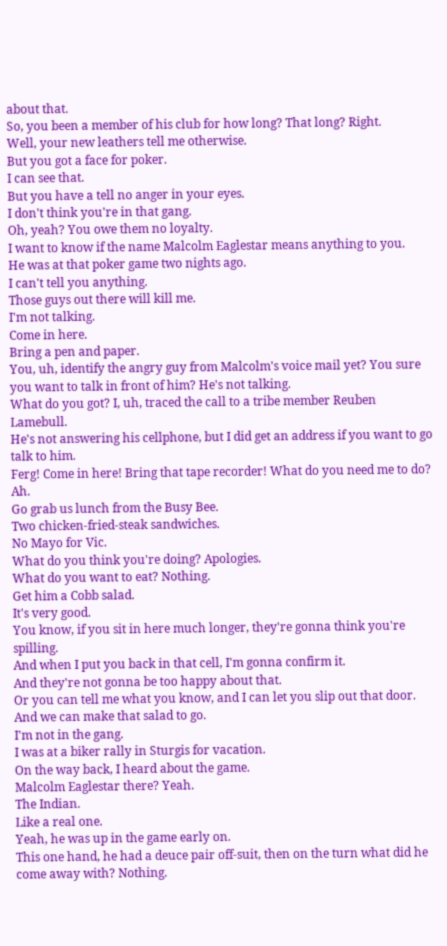about that.
So, you been a member of his club for how long? That long? Right.
Well, your new leathers tell me otherwise.
But you got a face for poker.
I can see that.
But you have a tell no anger in your eyes.
I don't think you're in that gang.
Oh, yeah? You owe them no loyalty.
I want to know if the name Malcolm Eaglestar means anything to you.
He was at that poker game two nights ago.
I can't tell you anything.
Those guys out there will kill me.
I'm not talking.
Come in here.
Bring a pen and paper.
You, uh, identify the angry guy from Malcolm's voice mail yet? You sure you want to talk in front of him? He's not talking.
What do you got? I, uh, traced the call to a tribe member Reuben Lamebull.
He's not answering his cellphone, but I did get an address if you want to go talk to him.
Ferg! Come in here! Bring that tape recorder! What do you need me to do? Ah.
Go grab us lunch from the Busy Bee.
Two chicken-fried-steak sandwiches.
No Mayo for Vic.
What do you think you're doing? Apologies.
What do you want to eat? Nothing.
Get him a Cobb salad.
It's very good.
You know, if you sit in here much longer, they're gonna think you're spilling.
And when I put you back in that cell, I'm gonna confirm it.
And they're not gonna be too happy about that.
Or you can tell me what you know, and I can let you slip out that door.
And we can make that salad to go.
I'm not in the gang.
I was at a biker rally in Sturgis for vacation.
On the way back, I heard about the game.
Malcolm Eaglestar there? Yeah.
The Indian.
Like a real one.
Yeah, he was up in the game early on.
This one hand, he had a deuce pair off-suit, then on the turn what did he come away with? Nothing.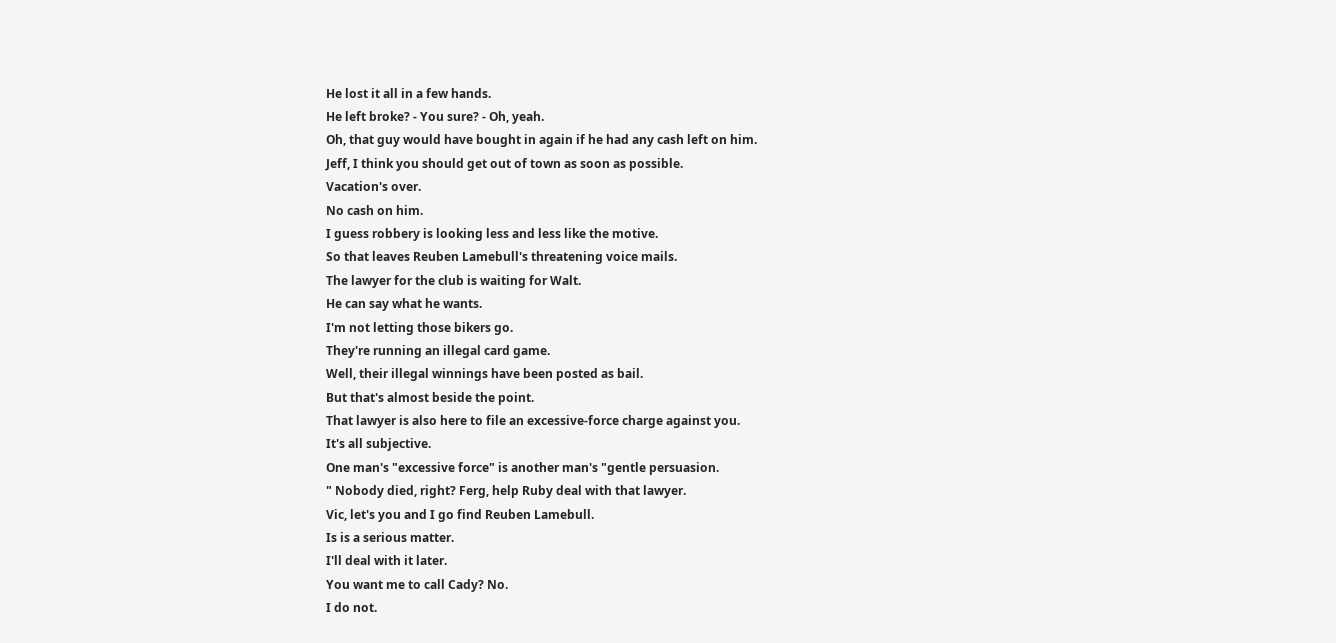He lost it all in a few hands.
He left broke? - You sure? - Oh, yeah.
Oh, that guy would have bought in again if he had any cash left on him.
Jeff, I think you should get out of town as soon as possible.
Vacation's over.
No cash on him.
I guess robbery is looking less and less like the motive.
So that leaves Reuben Lamebull's threatening voice mails.
The lawyer for the club is waiting for Walt.
He can say what he wants.
I'm not letting those bikers go.
They're running an illegal card game.
Well, their illegal winnings have been posted as bail.
But that's almost beside the point.
That lawyer is also here to file an excessive-force charge against you.
It's all subjective.
One man's "excessive force" is another man's "gentle persuasion.
" Nobody died, right? Ferg, help Ruby deal with that lawyer.
Vic, let's you and I go find Reuben Lamebull.
Is is a serious matter.
I'll deal with it later.
You want me to call Cady? No.
I do not.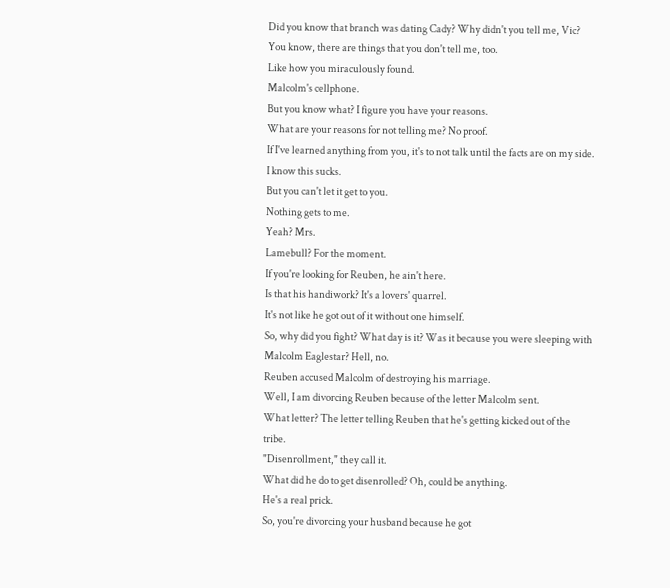Did you know that branch was dating Cady? Why didn't you tell me, Vic? You know, there are things that you don't tell me, too.
Like how you miraculously found.
Malcolm's cellphone.
But you know what? I figure you have your reasons.
What are your reasons for not telling me? No proof.
If I've learned anything from you, it's to not talk until the facts are on my side.
I know this sucks.
But you can't let it get to you.
Nothing gets to me.
Yeah? Mrs.
Lamebull? For the moment.
If you're looking for Reuben, he ain't here.
Is that his handiwork? It's a lovers' quarrel.
It's not like he got out of it without one himself.
So, why did you fight? What day is it? Was it because you were sleeping with Malcolm Eaglestar? Hell, no.
Reuben accused Malcolm of destroying his marriage.
Well, I am divorcing Reuben because of the letter Malcolm sent.
What letter? The letter telling Reuben that he's getting kicked out of the tribe.
"Disenrollment," they call it.
What did he do to get disenrolled? Oh, could be anything.
He's a real prick.
So, you're divorcing your husband because he got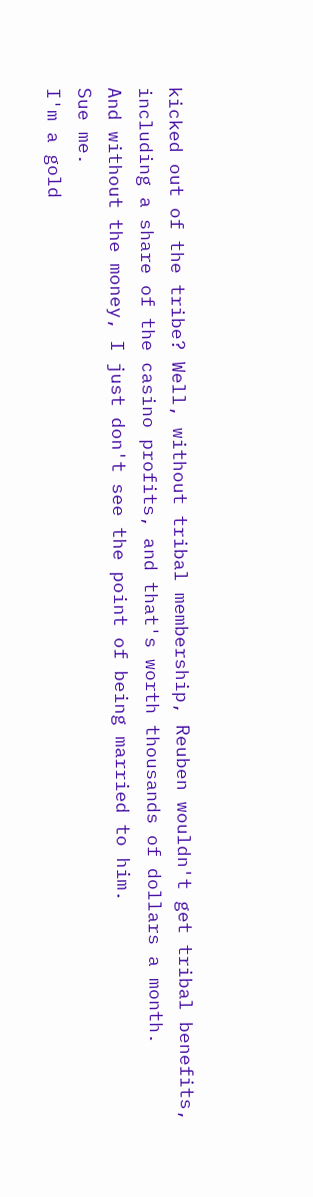kicked out of the tribe? Well, without tribal membership, Reuben wouldn't get tribal benefits, including a share of the casino profits, and that's worth thousands of dollars a month.
And without the money, I just don't see the point of being married to him.
Sue me.
I'm a gold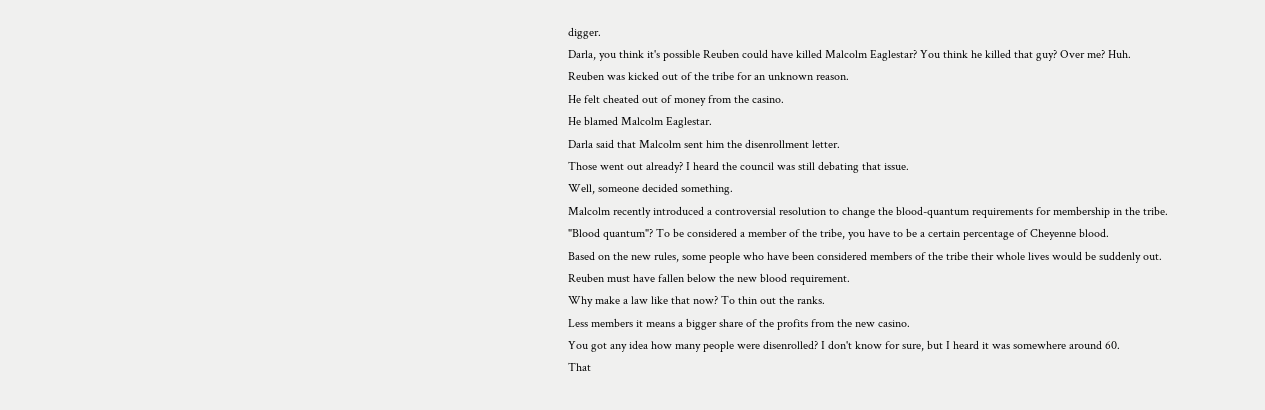digger.
Darla, you think it's possible Reuben could have killed Malcolm Eaglestar? You think he killed that guy? Over me? Huh.
Reuben was kicked out of the tribe for an unknown reason.
He felt cheated out of money from the casino.
He blamed Malcolm Eaglestar.
Darla said that Malcolm sent him the disenrollment letter.
Those went out already? I heard the council was still debating that issue.
Well, someone decided something.
Malcolm recently introduced a controversial resolution to change the blood-quantum requirements for membership in the tribe.
"Blood quantum"? To be considered a member of the tribe, you have to be a certain percentage of Cheyenne blood.
Based on the new rules, some people who have been considered members of the tribe their whole lives would be suddenly out.
Reuben must have fallen below the new blood requirement.
Why make a law like that now? To thin out the ranks.
Less members it means a bigger share of the profits from the new casino.
You got any idea how many people were disenrolled? I don't know for sure, but I heard it was somewhere around 60.
That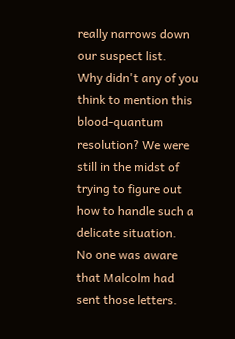really narrows down our suspect list.
Why didn't any of you think to mention this blood-quantum resolution? We were still in the midst of trying to figure out how to handle such a delicate situation.
No one was aware that Malcolm had sent those letters.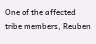One of the affected tribe members, Reuben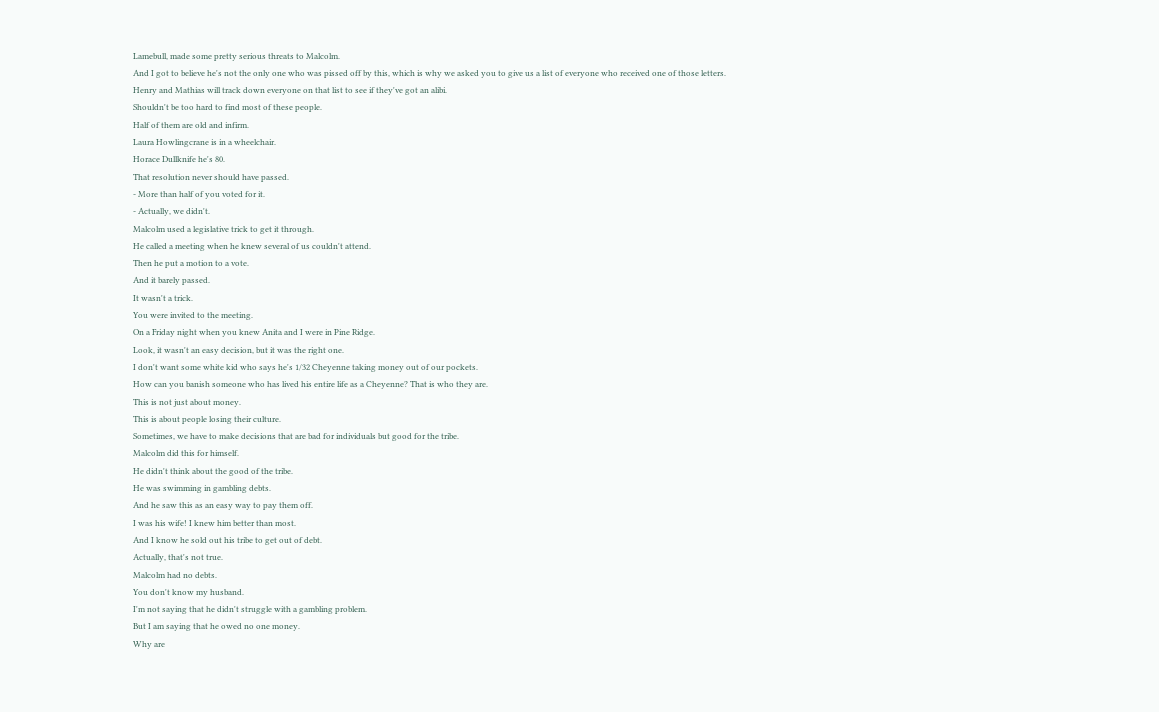Lamebull, made some pretty serious threats to Malcolm.
And I got to believe he's not the only one who was pissed off by this, which is why we asked you to give us a list of everyone who received one of those letters.
Henry and Mathias will track down everyone on that list to see if they've got an alibi.
Shouldn't be too hard to find most of these people.
Half of them are old and infirm.
Laura Howlingcrane is in a wheelchair.
Horace Dullknife he's 80.
That resolution never should have passed.
- More than half of you voted for it.
- Actually, we didn't.
Malcolm used a legislative trick to get it through.
He called a meeting when he knew several of us couldn't attend.
Then he put a motion to a vote.
And it barely passed.
It wasn't a trick.
You were invited to the meeting.
On a Friday night when you knew Anita and I were in Pine Ridge.
Look, it wasn't an easy decision, but it was the right one.
I don't want some white kid who says he's 1/32 Cheyenne taking money out of our pockets.
How can you banish someone who has lived his entire life as a Cheyenne? That is who they are.
This is not just about money.
This is about people losing their culture.
Sometimes, we have to make decisions that are bad for individuals but good for the tribe.
Malcolm did this for himself.
He didn't think about the good of the tribe.
He was swimming in gambling debts.
And he saw this as an easy way to pay them off.
I was his wife! I knew him better than most.
And I know he sold out his tribe to get out of debt.
Actually, that's not true.
Malcolm had no debts.
You don't know my husband.
I'm not saying that he didn't struggle with a gambling problem.
But I am saying that he owed no one money.
Why are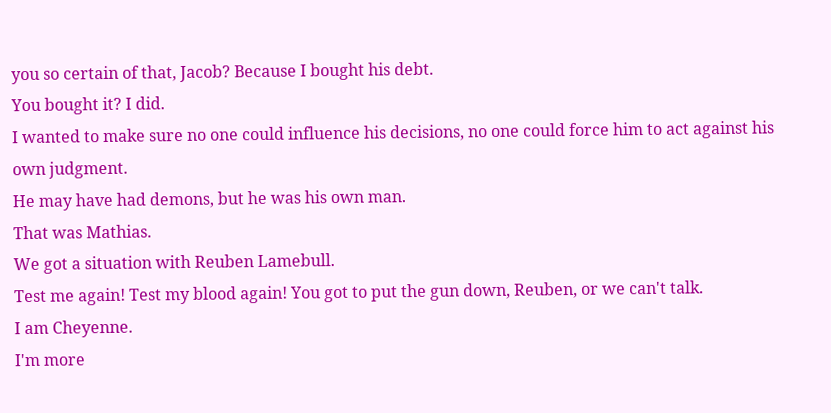you so certain of that, Jacob? Because I bought his debt.
You bought it? I did.
I wanted to make sure no one could influence his decisions, no one could force him to act against his own judgment.
He may have had demons, but he was his own man.
That was Mathias.
We got a situation with Reuben Lamebull.
Test me again! Test my blood again! You got to put the gun down, Reuben, or we can't talk.
I am Cheyenne.
I'm more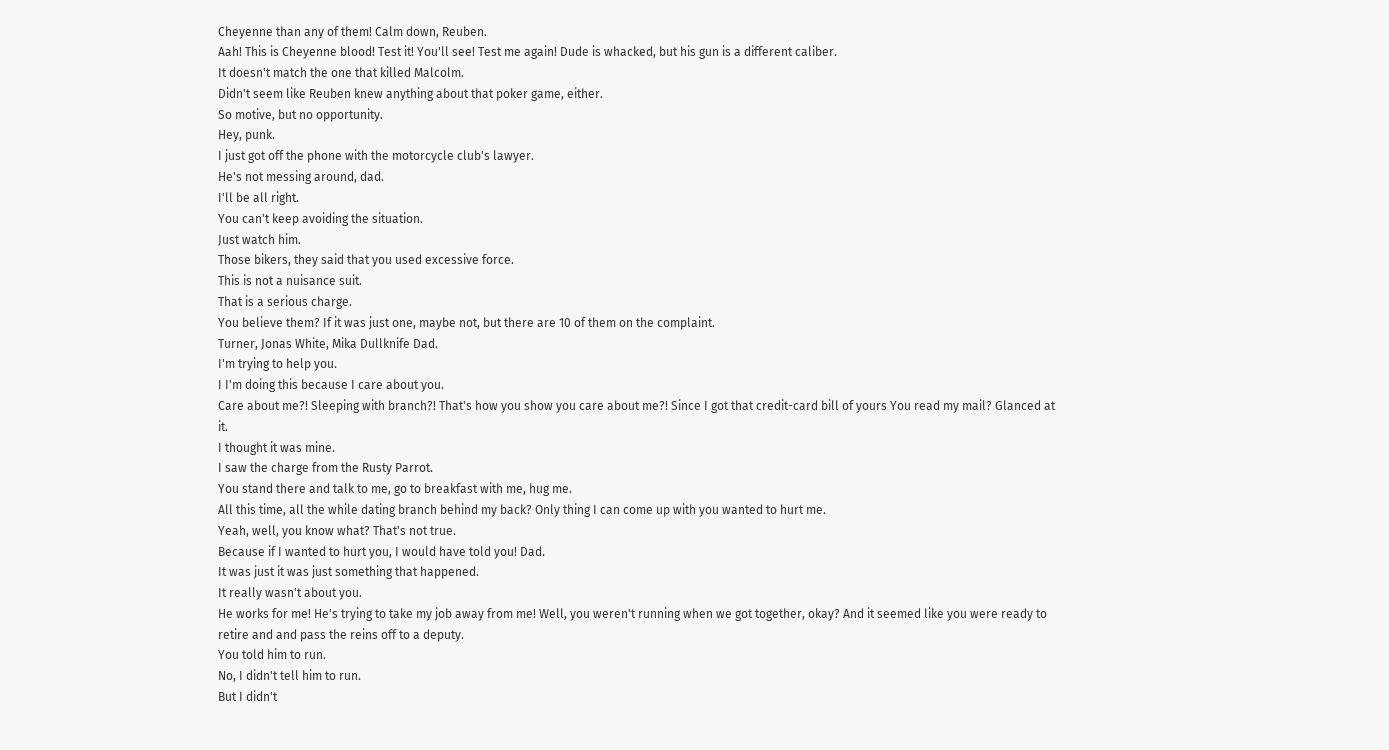Cheyenne than any of them! Calm down, Reuben.
Aah! This is Cheyenne blood! Test it! You'll see! Test me again! Dude is whacked, but his gun is a different caliber.
It doesn't match the one that killed Malcolm.
Didn't seem like Reuben knew anything about that poker game, either.
So motive, but no opportunity.
Hey, punk.
I just got off the phone with the motorcycle club's lawyer.
He's not messing around, dad.
I'll be all right.
You can't keep avoiding the situation.
Just watch him.
Those bikers, they said that you used excessive force.
This is not a nuisance suit.
That is a serious charge.
You believe them? If it was just one, maybe not, but there are 10 of them on the complaint.
Turner, Jonas White, Mika Dullknife Dad.
I'm trying to help you.
I I'm doing this because I care about you.
Care about me?! Sleeping with branch?! That's how you show you care about me?! Since I got that credit-card bill of yours You read my mail? Glanced at it.
I thought it was mine.
I saw the charge from the Rusty Parrot.
You stand there and talk to me, go to breakfast with me, hug me.
All this time, all the while dating branch behind my back? Only thing I can come up with you wanted to hurt me.
Yeah, well, you know what? That's not true.
Because if I wanted to hurt you, I would have told you! Dad.
It was just it was just something that happened.
It really wasn't about you.
He works for me! He's trying to take my job away from me! Well, you weren't running when we got together, okay? And it seemed like you were ready to retire and and pass the reins off to a deputy.
You told him to run.
No, I didn't tell him to run.
But I didn't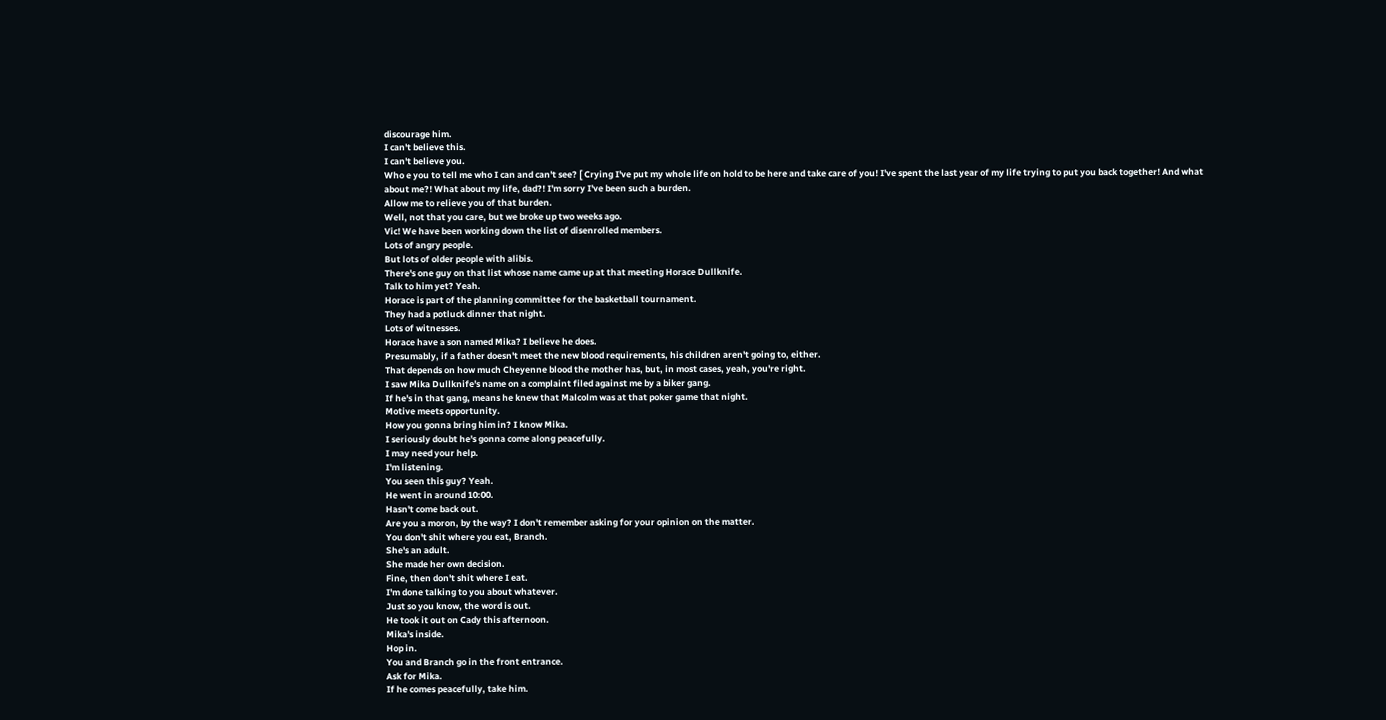discourage him.
I can't believe this.
I can't believe you.
Who e you to tell me who I can and can't see? [ Crying I've put my whole life on hold to be here and take care of you! I've spent the last year of my life trying to put you back together! And what about me?! What about my life, dad?! I'm sorry I've been such a burden.
Allow me to relieve you of that burden.
Well, not that you care, but we broke up two weeks ago.
Vic! We have been working down the list of disenrolled members.
Lots of angry people.
But lots of older people with alibis.
There's one guy on that list whose name came up at that meeting Horace Dullknife.
Talk to him yet? Yeah.
Horace is part of the planning committee for the basketball tournament.
They had a potluck dinner that night.
Lots of witnesses.
Horace have a son named Mika? I believe he does.
Presumably, if a father doesn't meet the new blood requirements, his children aren't going to, either.
That depends on how much Cheyenne blood the mother has, but, in most cases, yeah, you're right.
I saw Mika Dullknife's name on a complaint filed against me by a biker gang.
If he's in that gang, means he knew that Malcolm was at that poker game that night.
Motive meets opportunity.
How you gonna bring him in? I know Mika.
I seriously doubt he's gonna come along peacefully.
I may need your help.
I'm listening.
You seen this guy? Yeah.
He went in around 10:00.
Hasn't come back out.
Are you a moron, by the way? I don't remember asking for your opinion on the matter.
You don't shit where you eat, Branch.
She's an adult.
She made her own decision.
Fine, then don't shit where I eat.
I'm done talking to you about whatever.
Just so you know, the word is out.
He took it out on Cady this afternoon.
Mika's inside.
Hop in.
You and Branch go in the front entrance.
Ask for Mika.
If he comes peacefully, take him.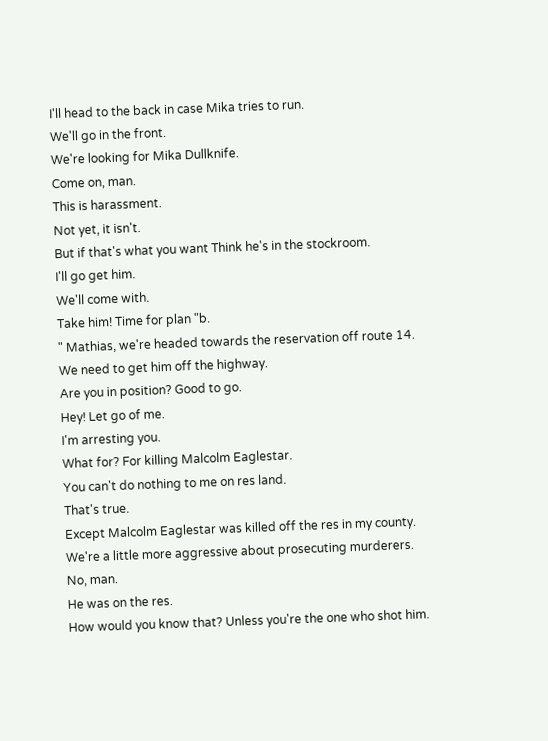I'll head to the back in case Mika tries to run.
We'll go in the front.
We're looking for Mika Dullknife.
Come on, man.
This is harassment.
Not yet, it isn't.
But if that's what you want Think he's in the stockroom.
I'll go get him.
We'll come with.
Take him! Time for plan "b.
" Mathias, we're headed towards the reservation off route 14.
We need to get him off the highway.
Are you in position? Good to go.
Hey! Let go of me.
I'm arresting you.
What for? For killing Malcolm Eaglestar.
You can't do nothing to me on res land.
That's true.
Except Malcolm Eaglestar was killed off the res in my county.
We're a little more aggressive about prosecuting murderers.
No, man.
He was on the res.
How would you know that? Unless you're the one who shot him.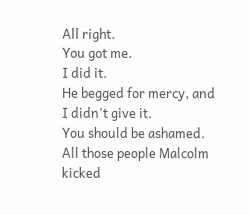All right.
You got me.
I did it.
He begged for mercy, and I didn't give it.
You should be ashamed.
All those people Malcolm kicked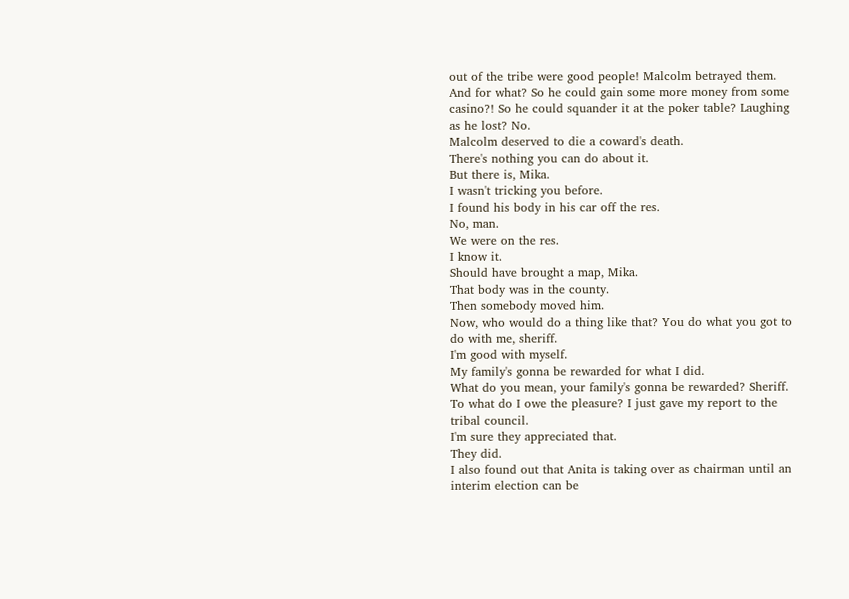out of the tribe were good people! Malcolm betrayed them.
And for what? So he could gain some more money from some casino?! So he could squander it at the poker table? Laughing as he lost? No.
Malcolm deserved to die a coward's death.
There's nothing you can do about it.
But there is, Mika.
I wasn't tricking you before.
I found his body in his car off the res.
No, man.
We were on the res.
I know it.
Should have brought a map, Mika.
That body was in the county.
Then somebody moved him.
Now, who would do a thing like that? You do what you got to do with me, sheriff.
I'm good with myself.
My family's gonna be rewarded for what I did.
What do you mean, your family's gonna be rewarded? Sheriff.
To what do I owe the pleasure? I just gave my report to the tribal council.
I'm sure they appreciated that.
They did.
I also found out that Anita is taking over as chairman until an interim election can be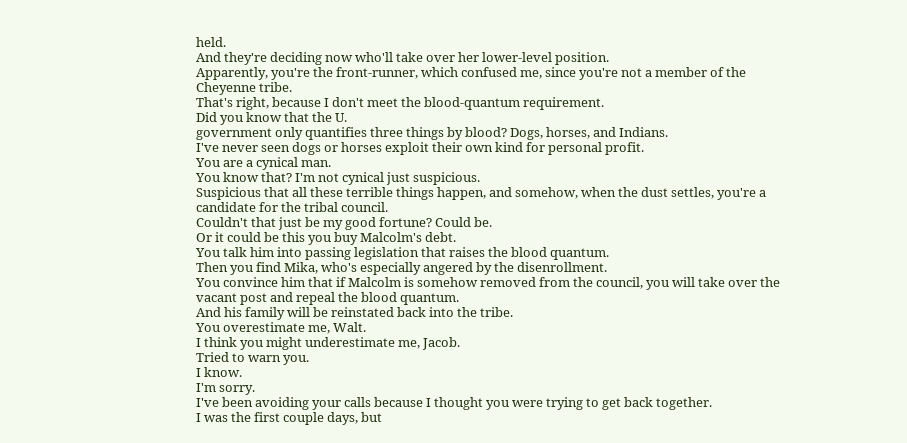held.
And they're deciding now who'll take over her lower-level position.
Apparently, you're the front-runner, which confused me, since you're not a member of the Cheyenne tribe.
That's right, because I don't meet the blood-quantum requirement.
Did you know that the U.
government only quantifies three things by blood? Dogs, horses, and Indians.
I've never seen dogs or horses exploit their own kind for personal profit.
You are a cynical man.
You know that? I'm not cynical just suspicious.
Suspicious that all these terrible things happen, and somehow, when the dust settles, you're a candidate for the tribal council.
Couldn't that just be my good fortune? Could be.
Or it could be this you buy Malcolm's debt.
You talk him into passing legislation that raises the blood quantum.
Then you find Mika, who's especially angered by the disenrollment.
You convince him that if Malcolm is somehow removed from the council, you will take over the vacant post and repeal the blood quantum.
And his family will be reinstated back into the tribe.
You overestimate me, Walt.
I think you might underestimate me, Jacob.
Tried to warn you.
I know.
I'm sorry.
I've been avoiding your calls because I thought you were trying to get back together.
I was the first couple days, but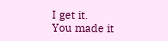I get it.
You made it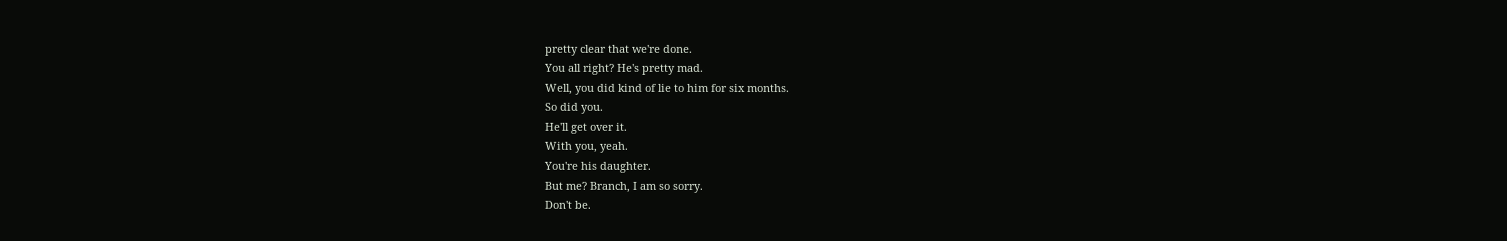pretty clear that we're done.
You all right? He's pretty mad.
Well, you did kind of lie to him for six months.
So did you.
He'll get over it.
With you, yeah.
You're his daughter.
But me? Branch, I am so sorry.
Don't be.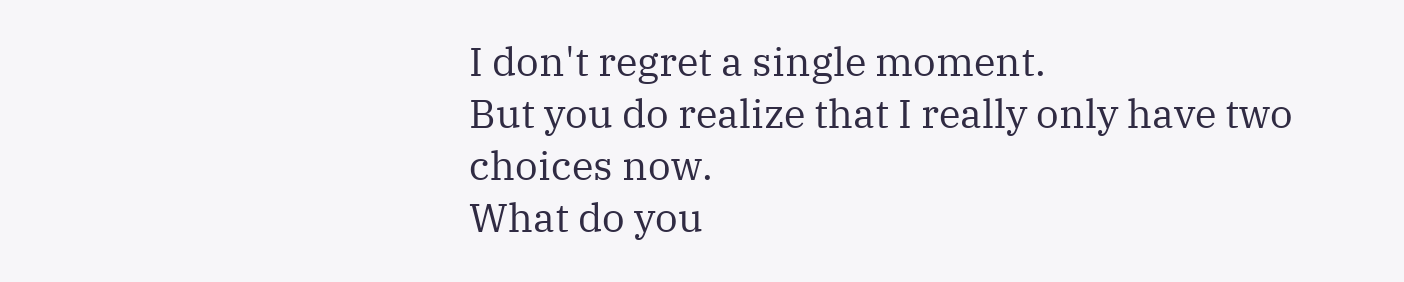I don't regret a single moment.
But you do realize that I really only have two choices now.
What do you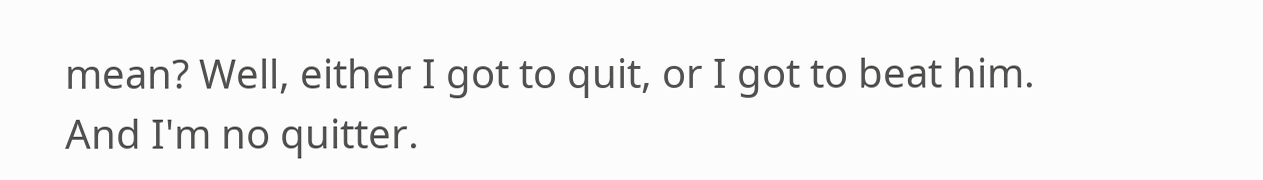mean? Well, either I got to quit, or I got to beat him.
And I'm no quitter.